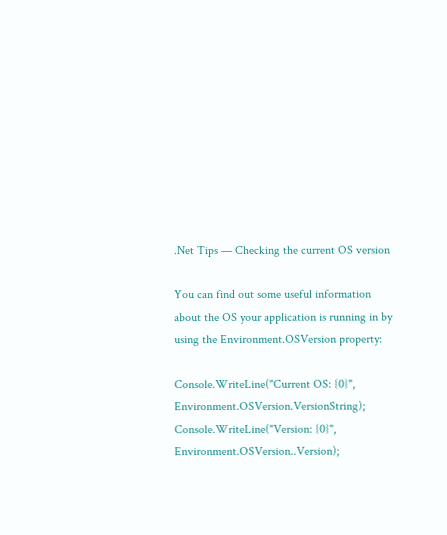.Net Tips — Checking the current OS version

You can find out some useful information about the OS your application is running in by using the Environment.OSVersion property:

Console.WriteLine("Current OS: {0}", Environment.OSVersion.VersionString);
Console.WriteLine("Version: {0}", Environment.OSVersion..Version);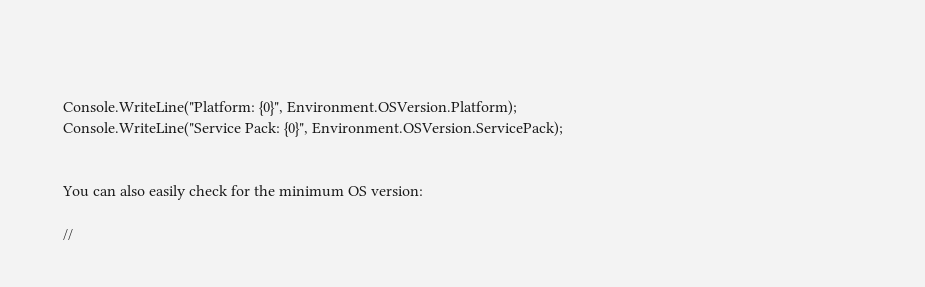Console.WriteLine("Platform: {0}", Environment.OSVersion.Platform);
Console.WriteLine("Service Pack: {0}", Environment.OSVersion.ServicePack);


You can also easily check for the minimum OS version:

//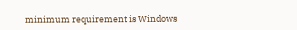minimum requirement is Windows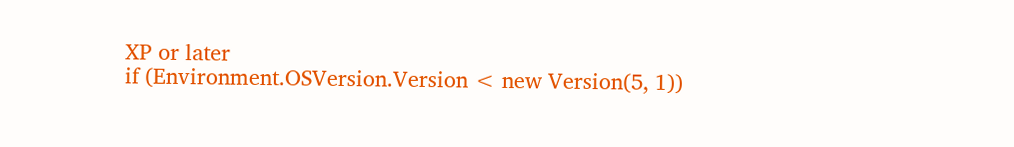XP or later
if (Environment.OSVersion.Version < new Version(5, 1))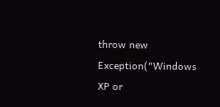throw new Exception("Windows XP or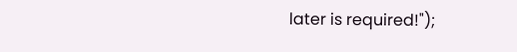later is required!");